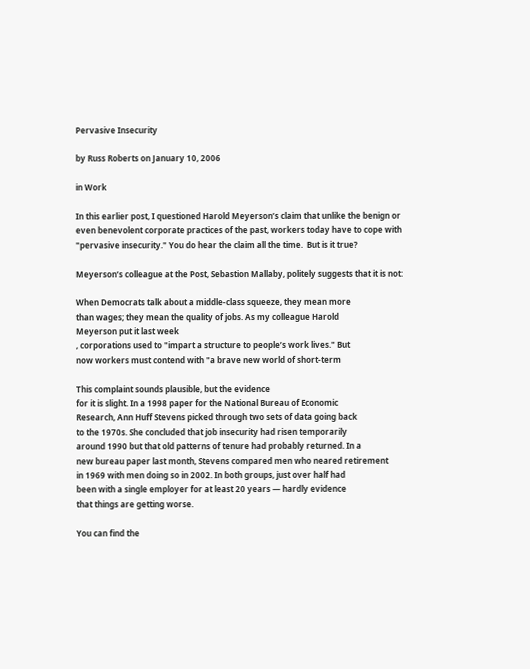Pervasive Insecurity

by Russ Roberts on January 10, 2006

in Work

In this earlier post, I questioned Harold Meyerson’s claim that unlike the benign or even benevolent corporate practices of the past, workers today have to cope with "pervasive insecurity." You do hear the claim all the time.  But is it true?

Meyerson’s colleague at the Post, Sebastion Mallaby, politely suggests that it is not:

When Democrats talk about a middle-class squeeze, they mean more
than wages; they mean the quality of jobs. As my colleague Harold
Meyerson put it last week
, corporations used to "impart a structure to people’s work lives." But
now workers must contend with "a brave new world of short-term

This complaint sounds plausible, but the evidence
for it is slight. In a 1998 paper for the National Bureau of Economic
Research, Ann Huff Stevens picked through two sets of data going back
to the 1970s. She concluded that job insecurity had risen temporarily
around 1990 but that old patterns of tenure had probably returned. In a
new bureau paper last month, Stevens compared men who neared retirement
in 1969 with men doing so in 2002. In both groups, just over half had
been with a single employer for at least 20 years — hardly evidence
that things are getting worse.

You can find the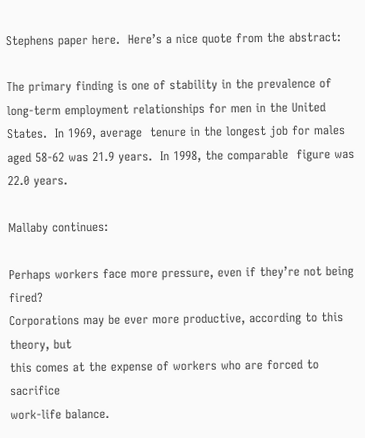Stephens paper here.  Here’s a nice quote from the abstract:

The primary finding is one of stability in the prevalence of  long-term employment relationships for men in the United States.  In 1969, average  tenure in the longest job for males aged 58-62 was 21.9 years.  In 1998, the comparable  figure was 22.0 years.

Mallaby continues:

Perhaps workers face more pressure, even if they’re not being fired?
Corporations may be ever more productive, according to this theory, but
this comes at the expense of workers who are forced to sacrifice
work-life balance.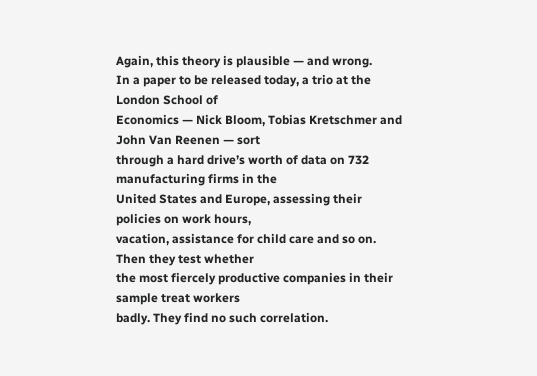Again, this theory is plausible — and wrong.
In a paper to be released today, a trio at the London School of
Economics — Nick Bloom, Tobias Kretschmer and John Van Reenen — sort
through a hard drive’s worth of data on 732 manufacturing firms in the
United States and Europe, assessing their policies on work hours,
vacation, assistance for child care and so on. Then they test whether
the most fiercely productive companies in their sample treat workers
badly. They find no such correlation.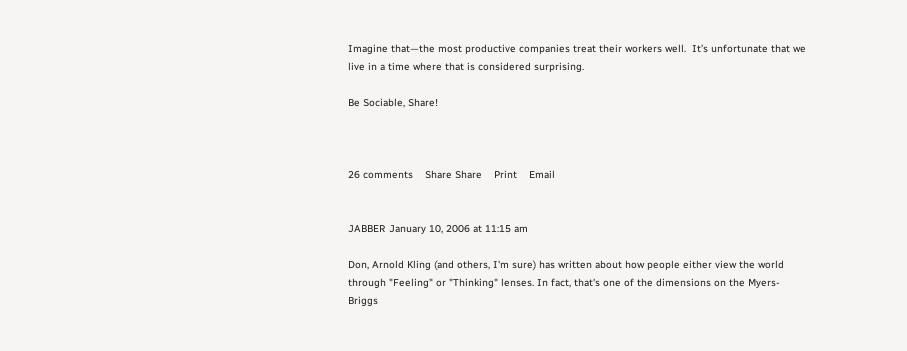Imagine that—the most productive companies treat their workers well.  It’s unfortunate that we live in a time where that is considered surprising.

Be Sociable, Share!



26 comments    Share Share    Print    Email


JABBER January 10, 2006 at 11:15 am

Don, Arnold Kling (and others, I'm sure) has written about how people either view the world through "Feeling" or "Thinking" lenses. In fact, that's one of the dimensions on the Myers-Briggs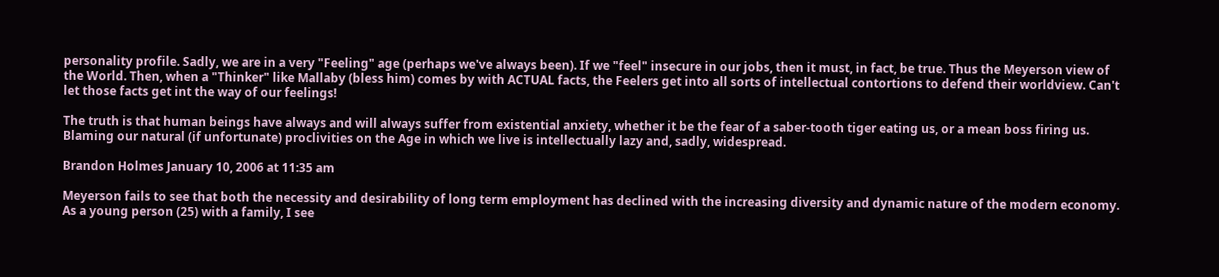personality profile. Sadly, we are in a very "Feeling" age (perhaps we've always been). If we "feel" insecure in our jobs, then it must, in fact, be true. Thus the Meyerson view of the World. Then, when a "Thinker" like Mallaby (bless him) comes by with ACTUAL facts, the Feelers get into all sorts of intellectual contortions to defend their worldview. Can't let those facts get int the way of our feelings!

The truth is that human beings have always and will always suffer from existential anxiety, whether it be the fear of a saber-tooth tiger eating us, or a mean boss firing us. Blaming our natural (if unfortunate) proclivities on the Age in which we live is intellectually lazy and, sadly, widespread.

Brandon Holmes January 10, 2006 at 11:35 am

Meyerson fails to see that both the necessity and desirability of long term employment has declined with the increasing diversity and dynamic nature of the modern economy. As a young person (25) with a family, I see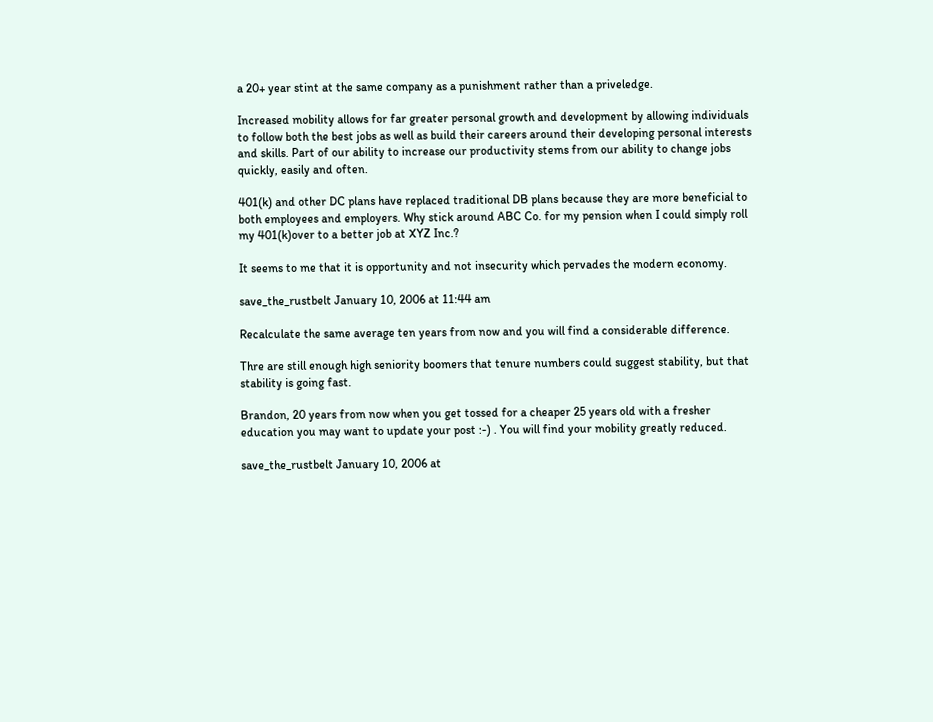a 20+ year stint at the same company as a punishment rather than a priveledge.

Increased mobility allows for far greater personal growth and development by allowing individuals to follow both the best jobs as well as build their careers around their developing personal interests and skills. Part of our ability to increase our productivity stems from our ability to change jobs quickly, easily and often.

401(k) and other DC plans have replaced traditional DB plans because they are more beneficial to both employees and employers. Why stick around ABC Co. for my pension when I could simply roll my 401(k)over to a better job at XYZ Inc.?

It seems to me that it is opportunity and not insecurity which pervades the modern economy.

save_the_rustbelt January 10, 2006 at 11:44 am

Recalculate the same average ten years from now and you will find a considerable difference.

Thre are still enough high seniority boomers that tenure numbers could suggest stability, but that stability is going fast.

Brandon, 20 years from now when you get tossed for a cheaper 25 years old with a fresher education you may want to update your post :-) . You will find your mobility greatly reduced.

save_the_rustbelt January 10, 2006 at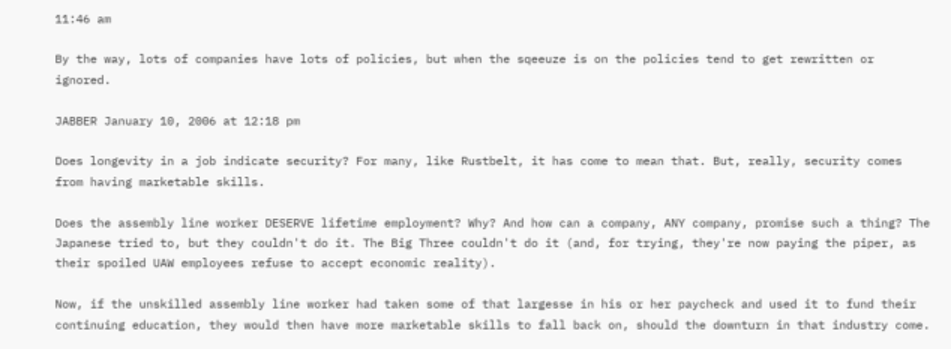11:46 am

By the way, lots of companies have lots of policies, but when the sqeeuze is on the policies tend to get rewritten or ignored.

JABBER January 10, 2006 at 12:18 pm

Does longevity in a job indicate security? For many, like Rustbelt, it has come to mean that. But, really, security comes from having marketable skills.

Does the assembly line worker DESERVE lifetime employment? Why? And how can a company, ANY company, promise such a thing? The Japanese tried to, but they couldn't do it. The Big Three couldn't do it (and, for trying, they're now paying the piper, as their spoiled UAW employees refuse to accept economic reality).

Now, if the unskilled assembly line worker had taken some of that largesse in his or her paycheck and used it to fund their continuing education, they would then have more marketable skills to fall back on, should the downturn in that industry come.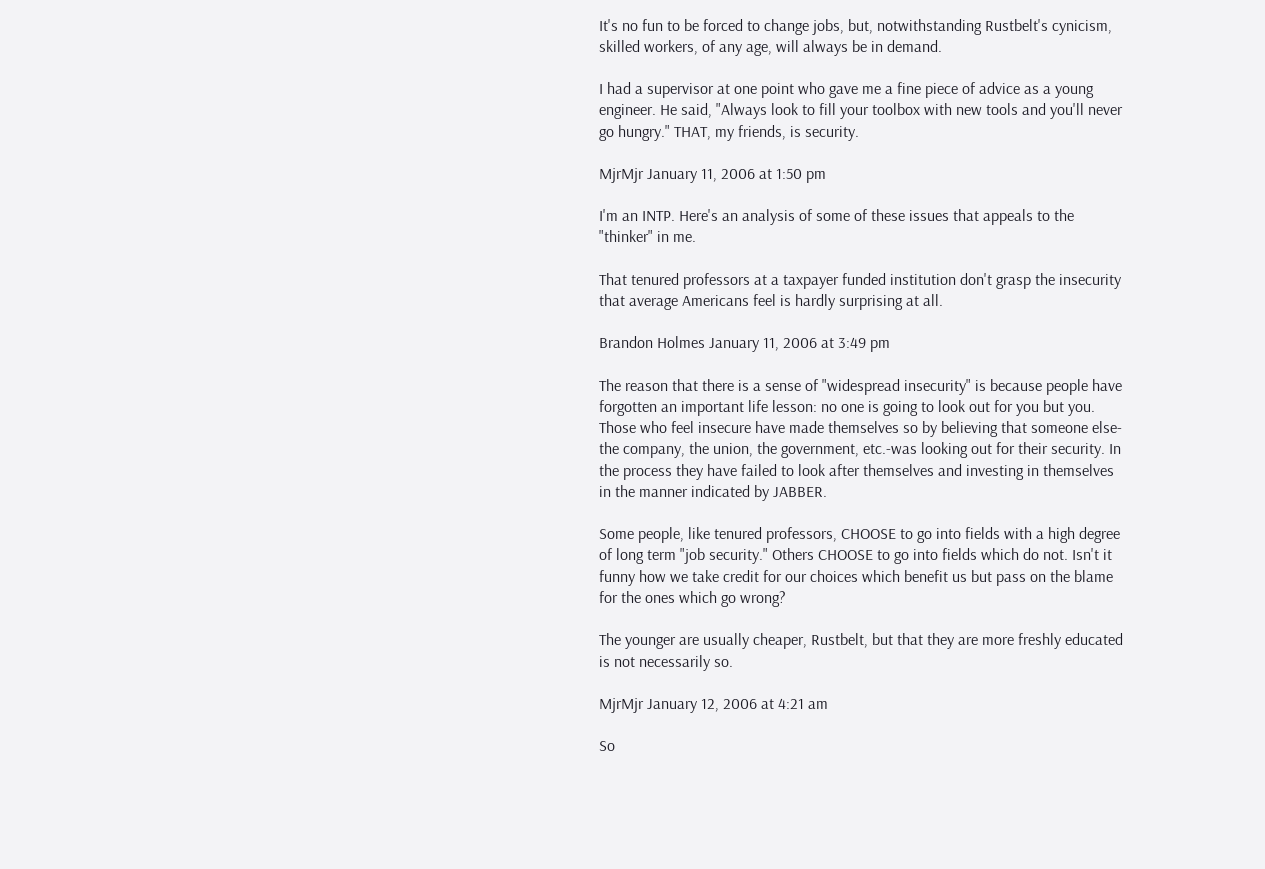It's no fun to be forced to change jobs, but, notwithstanding Rustbelt's cynicism, skilled workers, of any age, will always be in demand.

I had a supervisor at one point who gave me a fine piece of advice as a young engineer. He said, "Always look to fill your toolbox with new tools and you'll never go hungry." THAT, my friends, is security.

MjrMjr January 11, 2006 at 1:50 pm

I'm an INTP. Here's an analysis of some of these issues that appeals to the "thinker" in me.

That tenured professors at a taxpayer funded institution don't grasp the insecurity that average Americans feel is hardly surprising at all.

Brandon Holmes January 11, 2006 at 3:49 pm

The reason that there is a sense of "widespread insecurity" is because people have forgotten an important life lesson: no one is going to look out for you but you. Those who feel insecure have made themselves so by believing that someone else-the company, the union, the government, etc.-was looking out for their security. In the process they have failed to look after themselves and investing in themselves in the manner indicated by JABBER.

Some people, like tenured professors, CHOOSE to go into fields with a high degree of long term "job security." Others CHOOSE to go into fields which do not. Isn't it funny how we take credit for our choices which benefit us but pass on the blame for the ones which go wrong?

The younger are usually cheaper, Rustbelt, but that they are more freshly educated is not necessarily so.

MjrMjr January 12, 2006 at 4:21 am

So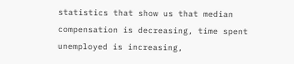statistics that show us that median compensation is decreasing, time spent unemployed is increasing,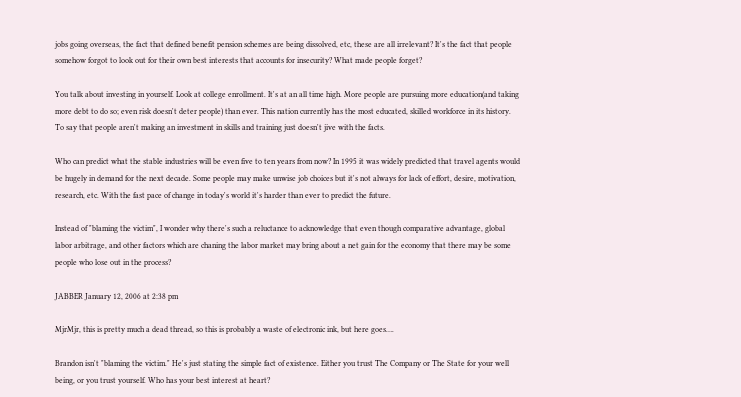jobs going overseas, the fact that defined benefit pension schemes are being dissolved, etc, these are all irrelevant? It's the fact that people somehow forgot to look out for their own best interests that accounts for insecurity? What made people forget?

You talk about investing in yourself. Look at college enrollment. It's at an all time high. More people are pursuing more education(and taking more debt to do so; even risk doesn't deter people) than ever. This nation currently has the most educated, skilled workforce in its history. To say that people aren't making an investment in skills and training just doesn't jive with the facts.

Who can predict what the stable industries will be even five to ten years from now? In 1995 it was widely predicted that travel agents would be hugely in demand for the next decade. Some people may make unwise job choices but it's not always for lack of effort, desire, motivation, research, etc. With the fast pace of change in today's world it's harder than ever to predict the future.

Instead of "blaming the victim", I wonder why there's such a reluctance to acknowledge that even though comparative advantage, global labor arbitrage, and other factors which are chaning the labor market may bring about a net gain for the economy that there may be some people who lose out in the process?

JABBER January 12, 2006 at 2:38 pm

MjrMjr, this is pretty much a dead thread, so this is probably a waste of electronic ink, but here goes….

Brandon isn't "blaming the victim." He's just stating the simple fact of existence. Either you trust The Company or The State for your well being, or you trust yourself. Who has your best interest at heart?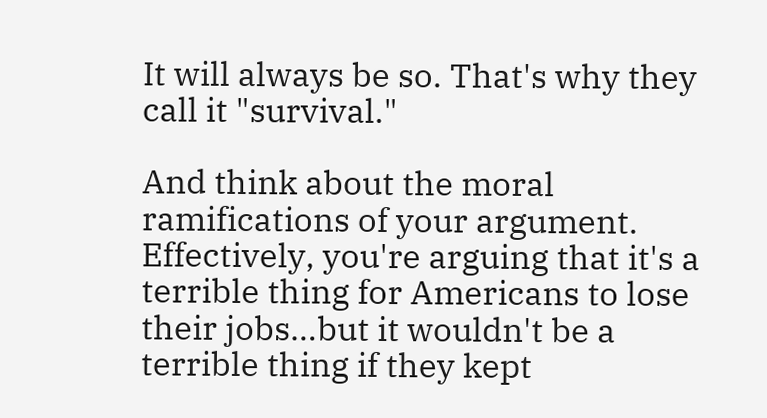It will always be so. That's why they call it "survival."

And think about the moral ramifications of your argument. Effectively, you're arguing that it's a terrible thing for Americans to lose their jobs…but it wouldn't be a terrible thing if they kept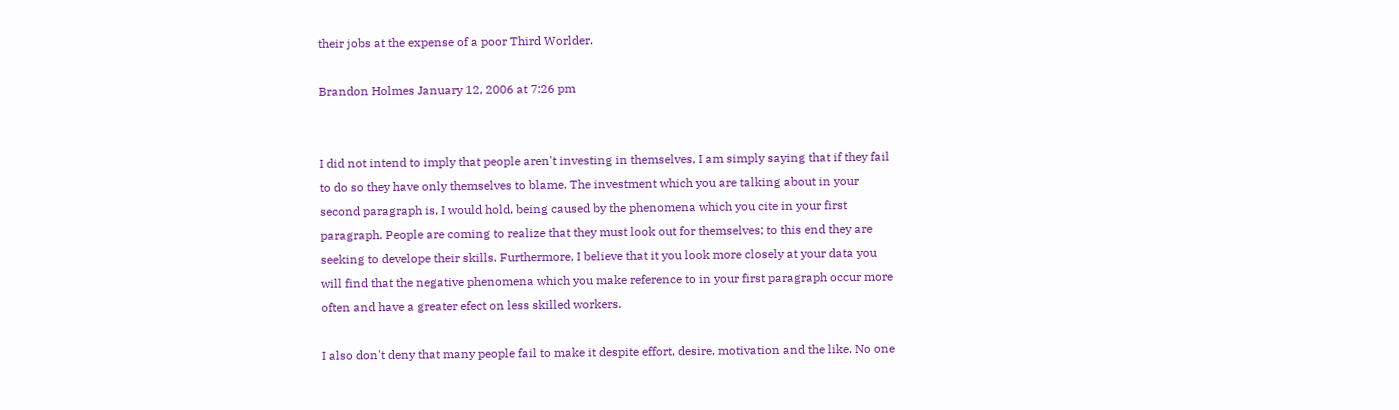their jobs at the expense of a poor Third Worlder.

Brandon Holmes January 12, 2006 at 7:26 pm


I did not intend to imply that people aren't investing in themselves, I am simply saying that if they fail to do so they have only themselves to blame. The investment which you are talking about in your second paragraph is, I would hold, being caused by the phenomena which you cite in your first paragraph. People are coming to realize that they must look out for themselves; to this end they are seeking to develope their skills. Furthermore, I believe that it you look more closely at your data you will find that the negative phenomena which you make reference to in your first paragraph occur more often and have a greater efect on less skilled workers.

I also don't deny that many people fail to make it despite effort, desire, motivation and the like. No one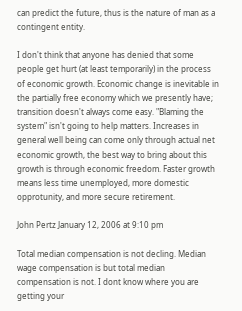can predict the future, thus is the nature of man as a contingent entity.

I don't think that anyone has denied that some people get hurt (at least temporarily) in the process of economic growth. Economic change is inevitable in the partially free economy which we presently have; transition doesn't always come easy. "Blaming the system" isn't going to help matters. Increases in general well being can come only through actual net economic growth, the best way to bring about this growth is through economic freedom. Faster growth means less time unemployed, more domestic opprotunity, and more secure retirement.

John Pertz January 12, 2006 at 9:10 pm

Total median compensation is not decling. Median wage compensation is but total median compensation is not. I dont know where you are getting your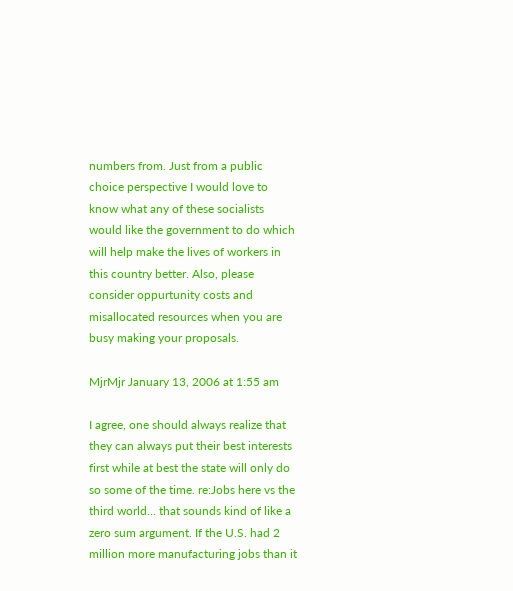numbers from. Just from a public choice perspective I would love to know what any of these socialists would like the government to do which will help make the lives of workers in this country better. Also, please consider oppurtunity costs and misallocated resources when you are busy making your proposals.

MjrMjr January 13, 2006 at 1:55 am

I agree, one should always realize that they can always put their best interests first while at best the state will only do so some of the time. re:Jobs here vs the third world… that sounds kind of like a zero sum argument. If the U.S. had 2 million more manufacturing jobs than it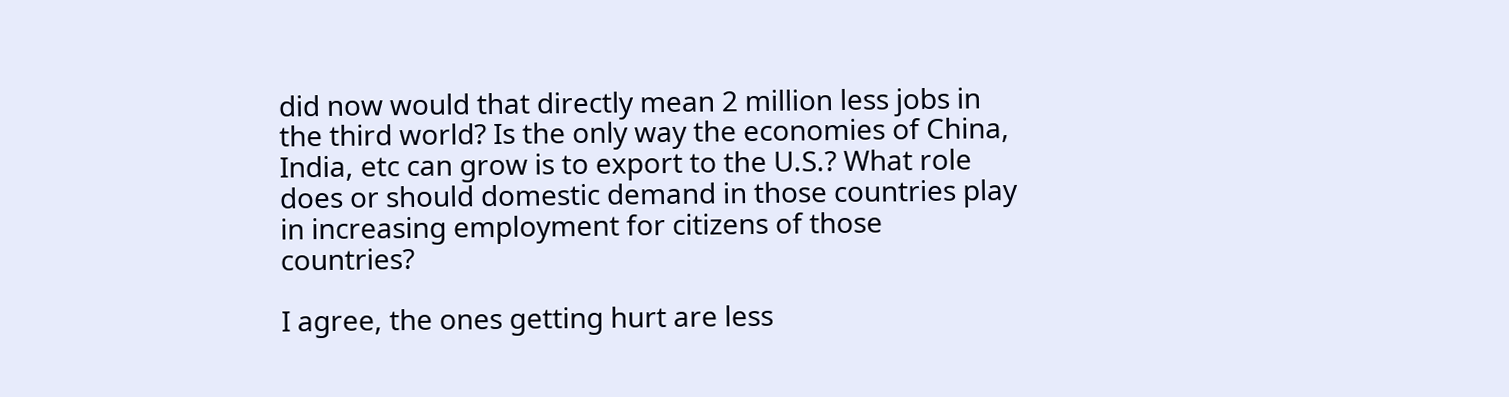did now would that directly mean 2 million less jobs in the third world? Is the only way the economies of China, India, etc can grow is to export to the U.S.? What role does or should domestic demand in those countries play in increasing employment for citizens of those countries?

I agree, the ones getting hurt are less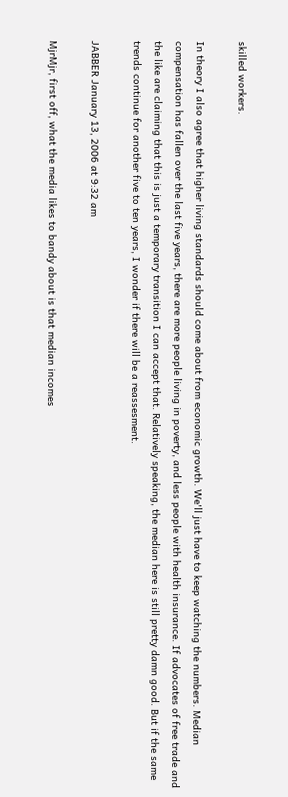skilled workers.

In theory I also agree that higher living standards should come about from economic growth. We'll just have to keep watching the numbers. Median compensation has fallen over the last five years, there are more people living in poverty, and less people with health insurance. If advocates of free trade and the like are claiming that this is just a temporary transition I can accept that. Relatively speaking, the median here is still pretty damn good. But if the same trends continue for another five to ten years, I wonder if there will be a reassesment.

JABBER January 13, 2006 at 9:32 am

MjrMjr, first off, what the media likes to bandy about is that median incomes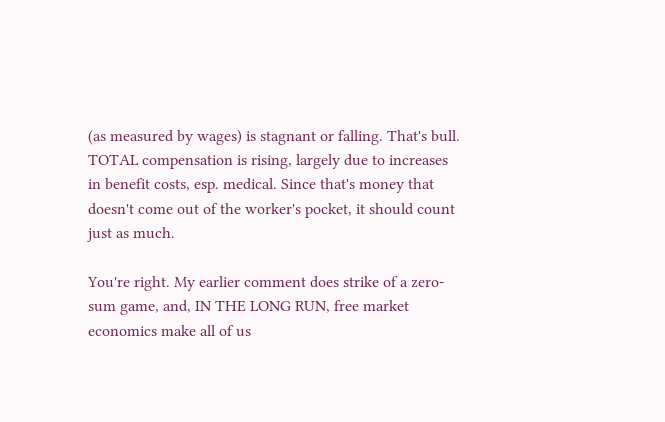(as measured by wages) is stagnant or falling. That's bull. TOTAL compensation is rising, largely due to increases in benefit costs, esp. medical. Since that's money that doesn't come out of the worker's pocket, it should count just as much.

You're right. My earlier comment does strike of a zero-sum game, and, IN THE LONG RUN, free market economics make all of us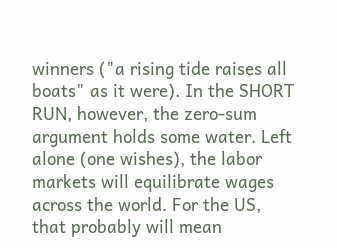winners ("a rising tide raises all boats" as it were). In the SHORT RUN, however, the zero-sum argument holds some water. Left alone (one wishes), the labor markets will equilibrate wages across the world. For the US, that probably will mean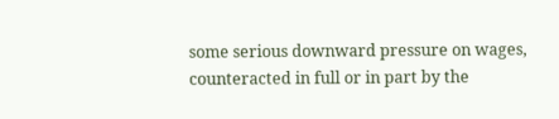some serious downward pressure on wages, counteracted in full or in part by the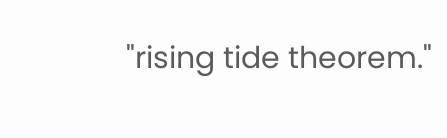"rising tide theorem."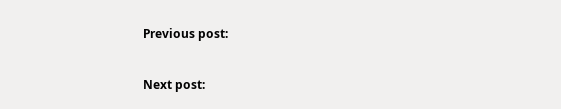Previous post:

Next post: